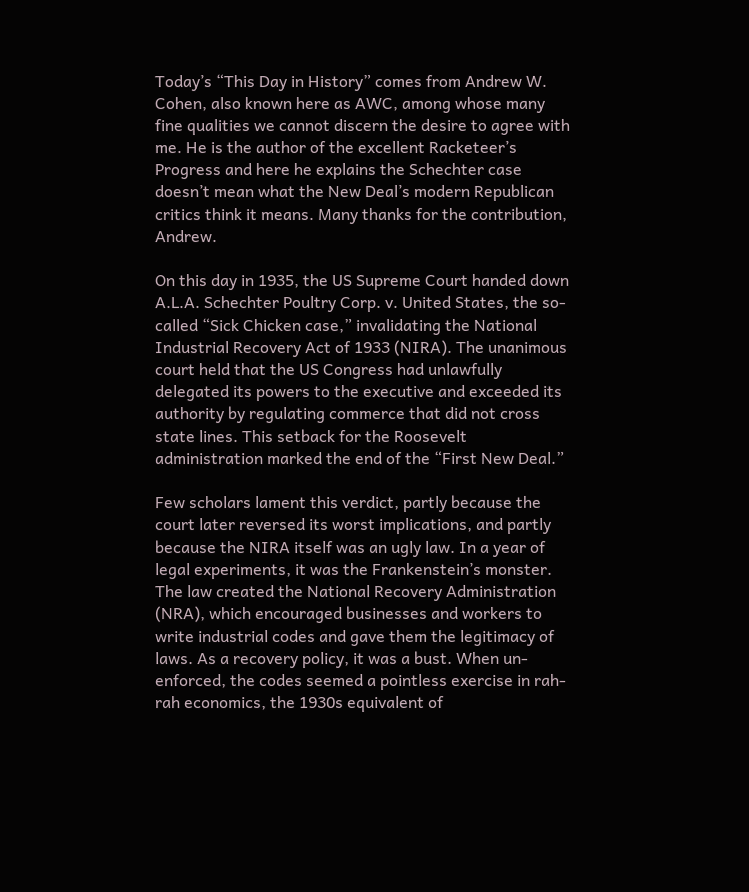Today’s “This Day in History” comes from Andrew W. Cohen, also known here as AWC, among whose many fine qualities we cannot discern the desire to agree with me. He is the author of the excellent Racketeer’s Progress and here he explains the Schechter case doesn’t mean what the New Deal’s modern Republican critics think it means. Many thanks for the contribution, Andrew.

On this day in 1935, the US Supreme Court handed down A.L.A. Schechter Poultry Corp. v. United States, the so-called “Sick Chicken case,” invalidating the National Industrial Recovery Act of 1933 (NIRA). The unanimous court held that the US Congress had unlawfully delegated its powers to the executive and exceeded its authority by regulating commerce that did not cross state lines. This setback for the Roosevelt administration marked the end of the “First New Deal.”

Few scholars lament this verdict, partly because the court later reversed its worst implications, and partly because the NIRA itself was an ugly law. In a year of legal experiments, it was the Frankenstein’s monster. The law created the National Recovery Administration (NRA), which encouraged businesses and workers to write industrial codes and gave them the legitimacy of laws. As a recovery policy, it was a bust. When un-enforced, the codes seemed a pointless exercise in rah-rah economics, the 1930s equivalent of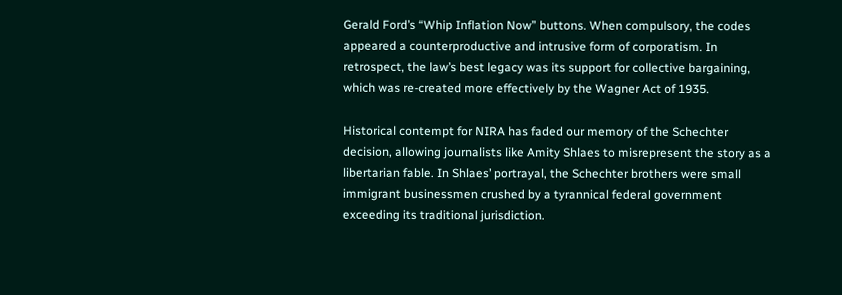Gerald Ford’s “Whip Inflation Now” buttons. When compulsory, the codes appeared a counterproductive and intrusive form of corporatism. In retrospect, the law’s best legacy was its support for collective bargaining, which was re-created more effectively by the Wagner Act of 1935.

Historical contempt for NIRA has faded our memory of the Schechter decision, allowing journalists like Amity Shlaes to misrepresent the story as a libertarian fable. In Shlaes’ portrayal, the Schechter brothers were small immigrant businessmen crushed by a tyrannical federal government exceeding its traditional jurisdiction.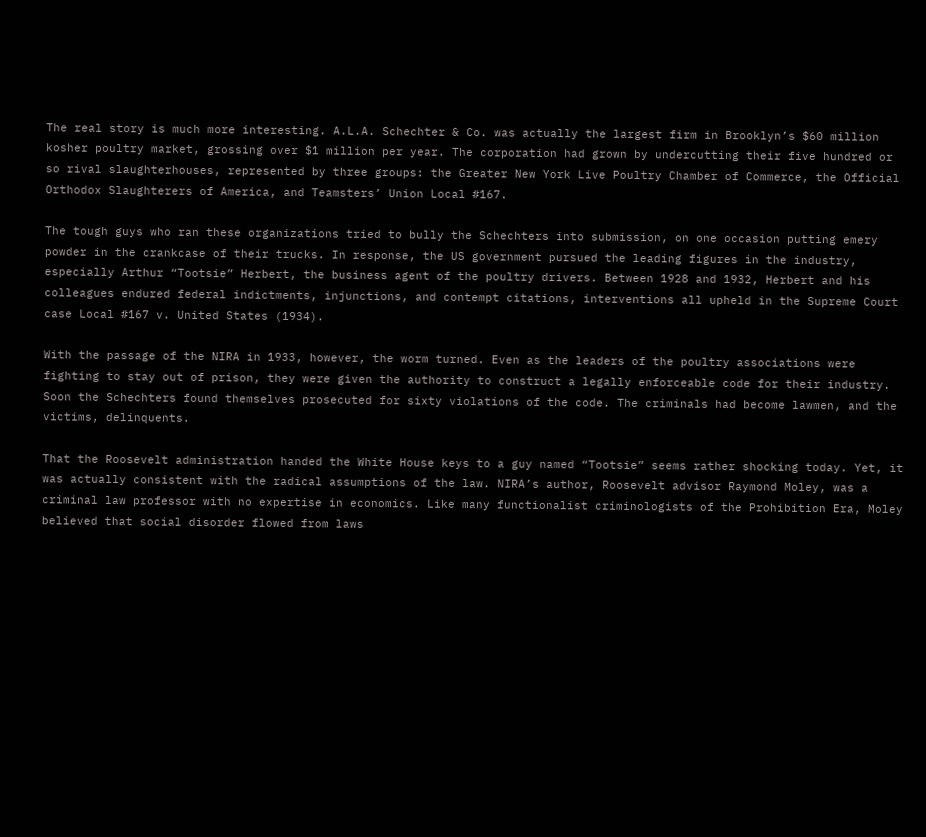The real story is much more interesting. A.L.A. Schechter & Co. was actually the largest firm in Brooklyn’s $60 million kosher poultry market, grossing over $1 million per year. The corporation had grown by undercutting their five hundred or so rival slaughterhouses, represented by three groups: the Greater New York Live Poultry Chamber of Commerce, the Official Orthodox Slaughterers of America, and Teamsters’ Union Local #167.

The tough guys who ran these organizations tried to bully the Schechters into submission, on one occasion putting emery powder in the crankcase of their trucks. In response, the US government pursued the leading figures in the industry, especially Arthur “Tootsie” Herbert, the business agent of the poultry drivers. Between 1928 and 1932, Herbert and his colleagues endured federal indictments, injunctions, and contempt citations, interventions all upheld in the Supreme Court case Local #167 v. United States (1934).

With the passage of the NIRA in 1933, however, the worm turned. Even as the leaders of the poultry associations were fighting to stay out of prison, they were given the authority to construct a legally enforceable code for their industry. Soon the Schechters found themselves prosecuted for sixty violations of the code. The criminals had become lawmen, and the victims, delinquents.

That the Roosevelt administration handed the White House keys to a guy named “Tootsie” seems rather shocking today. Yet, it was actually consistent with the radical assumptions of the law. NIRA’s author, Roosevelt advisor Raymond Moley, was a criminal law professor with no expertise in economics. Like many functionalist criminologists of the Prohibition Era, Moley believed that social disorder flowed from laws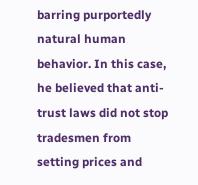barring purportedly natural human behavior. In this case, he believed that anti-trust laws did not stop tradesmen from setting prices and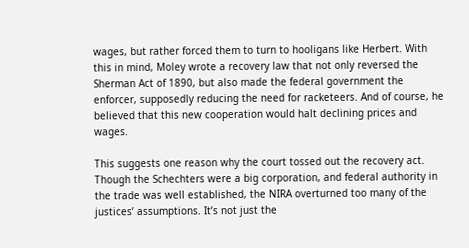wages, but rather forced them to turn to hooligans like Herbert. With this in mind, Moley wrote a recovery law that not only reversed the Sherman Act of 1890, but also made the federal government the enforcer, supposedly reducing the need for racketeers. And of course, he believed that this new cooperation would halt declining prices and wages.

This suggests one reason why the court tossed out the recovery act. Though the Schechters were a big corporation, and federal authority in the trade was well established, the NIRA overturned too many of the justices’ assumptions. It’s not just the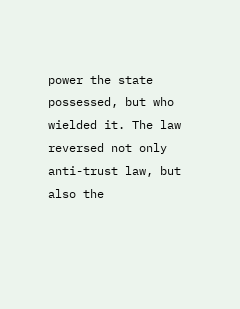power the state possessed, but who wielded it. The law reversed not only anti-trust law, but also the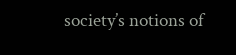society’s notions of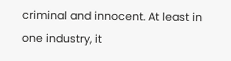criminal and innocent. At least in one industry, it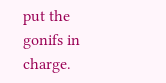put the gonifs in charge.